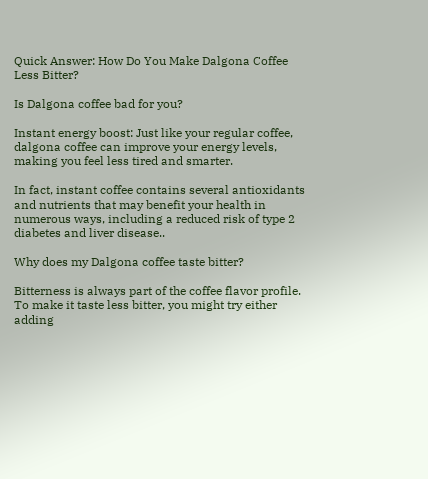Quick Answer: How Do You Make Dalgona Coffee Less Bitter?

Is Dalgona coffee bad for you?

Instant energy boost: Just like your regular coffee, dalgona coffee can improve your energy levels, making you feel less tired and smarter.

In fact, instant coffee contains several antioxidants and nutrients that may benefit your health in numerous ways, including a reduced risk of type 2 diabetes and liver disease..

Why does my Dalgona coffee taste bitter?

Bitterness is always part of the coffee flavor profile. To make it taste less bitter, you might try either adding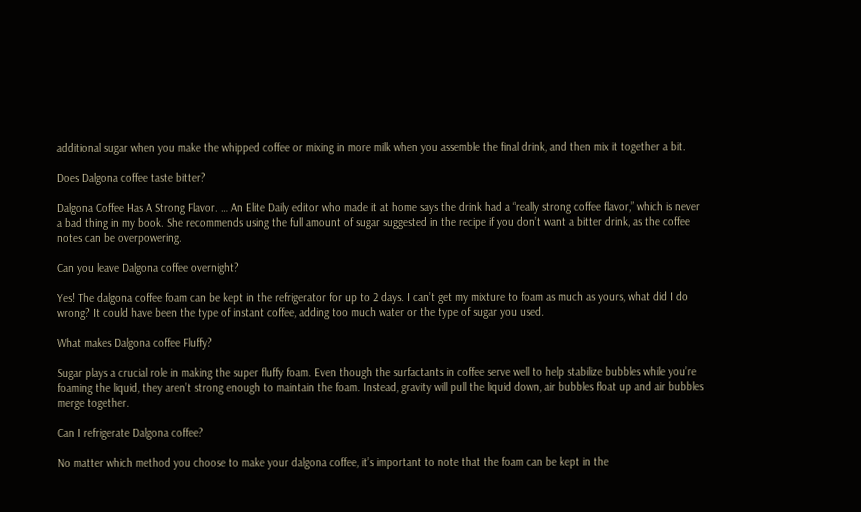additional sugar when you make the whipped coffee or mixing in more milk when you assemble the final drink, and then mix it together a bit.

Does Dalgona coffee taste bitter?

Dalgona Coffee Has A Strong Flavor. … An Elite Daily editor who made it at home says the drink had a “really strong coffee flavor,” which is never a bad thing in my book. She recommends using the full amount of sugar suggested in the recipe if you don’t want a bitter drink, as the coffee notes can be overpowering.

Can you leave Dalgona coffee overnight?

Yes! The dalgona coffee foam can be kept in the refrigerator for up to 2 days. I can’t get my mixture to foam as much as yours, what did I do wrong? It could have been the type of instant coffee, adding too much water or the type of sugar you used.

What makes Dalgona coffee Fluffy?

Sugar plays a crucial role in making the super fluffy foam. Even though the surfactants in coffee serve well to help stabilize bubbles while you’re foaming the liquid, they aren’t strong enough to maintain the foam. Instead, gravity will pull the liquid down, air bubbles float up and air bubbles merge together.

Can I refrigerate Dalgona coffee?

No matter which method you choose to make your dalgona coffee, it’s important to note that the foam can be kept in the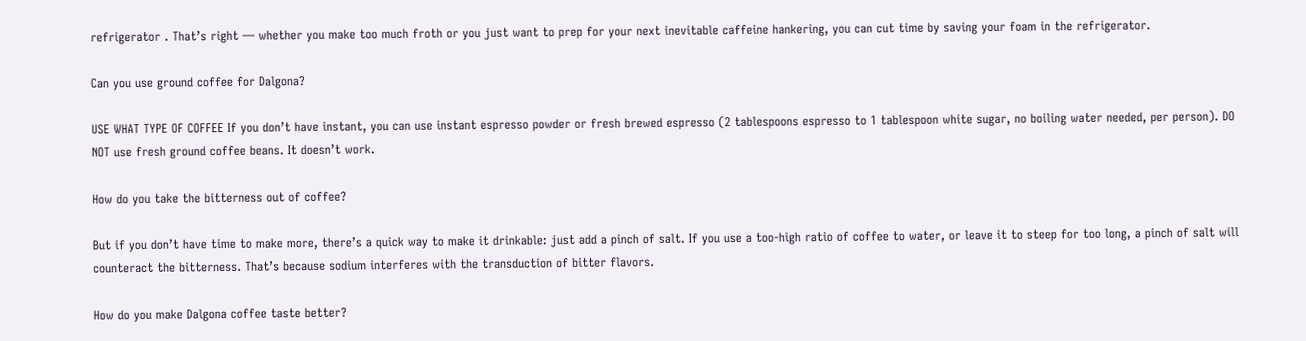refrigerator . That’s right — whether you make too much froth or you just want to prep for your next inevitable caffeine hankering, you can cut time by saving your foam in the refrigerator.

Can you use ground coffee for Dalgona?

USE WHAT TYPE OF COFFEE If you don’t have instant, you can use instant espresso powder or fresh brewed espresso (2 tablespoons espresso to 1 tablespoon white sugar, no boiling water needed, per person). DO NOT use fresh ground coffee beans. It doesn’t work.

How do you take the bitterness out of coffee?

But if you don’t have time to make more, there’s a quick way to make it drinkable: just add a pinch of salt. If you use a too-high ratio of coffee to water, or leave it to steep for too long, a pinch of salt will counteract the bitterness. That’s because sodium interferes with the transduction of bitter flavors.

How do you make Dalgona coffee taste better?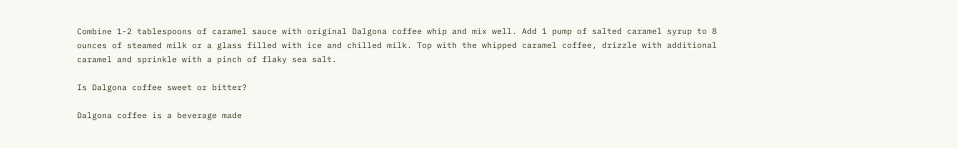Combine 1-2 tablespoons of caramel sauce with original Dalgona coffee whip and mix well. Add 1 pump of salted caramel syrup to 8 ounces of steamed milk or a glass filled with ice and chilled milk. Top with the whipped caramel coffee, drizzle with additional caramel and sprinkle with a pinch of flaky sea salt.

Is Dalgona coffee sweet or bitter?

Dalgona coffee is a beverage made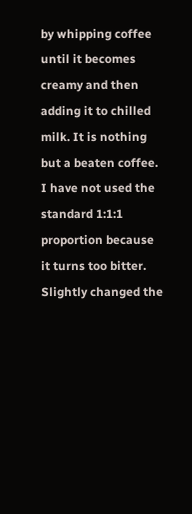by whipping coffee until it becomes creamy and then adding it to chilled milk. It is nothing but a beaten coffee. I have not used the standard 1:1:1 proportion because it turns too bitter. Slightly changed the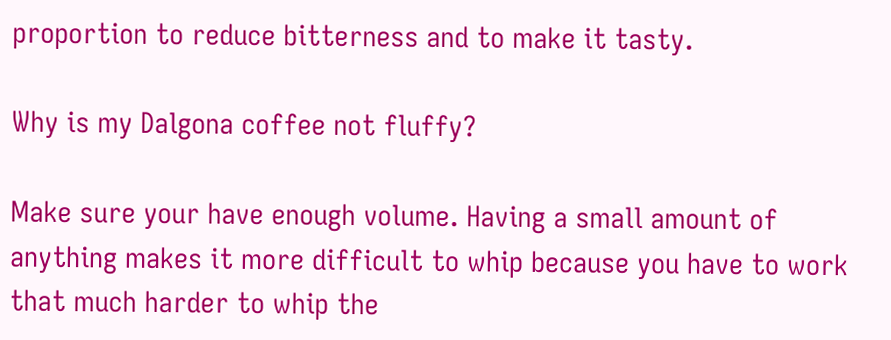proportion to reduce bitterness and to make it tasty.

Why is my Dalgona coffee not fluffy?

Make sure your have enough volume. Having a small amount of anything makes it more difficult to whip because you have to work that much harder to whip the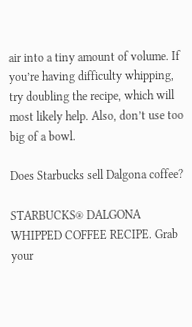air into a tiny amount of volume. If you’re having difficulty whipping, try doubling the recipe, which will most likely help. Also, don’t use too big of a bowl.

Does Starbucks sell Dalgona coffee?

STARBUCKS® DALGONA WHIPPED COFFEE RECIPE. Grab your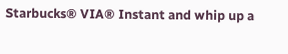Starbucks® VIA® Instant and whip up a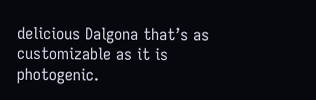delicious Dalgona that’s as customizable as it is photogenic.